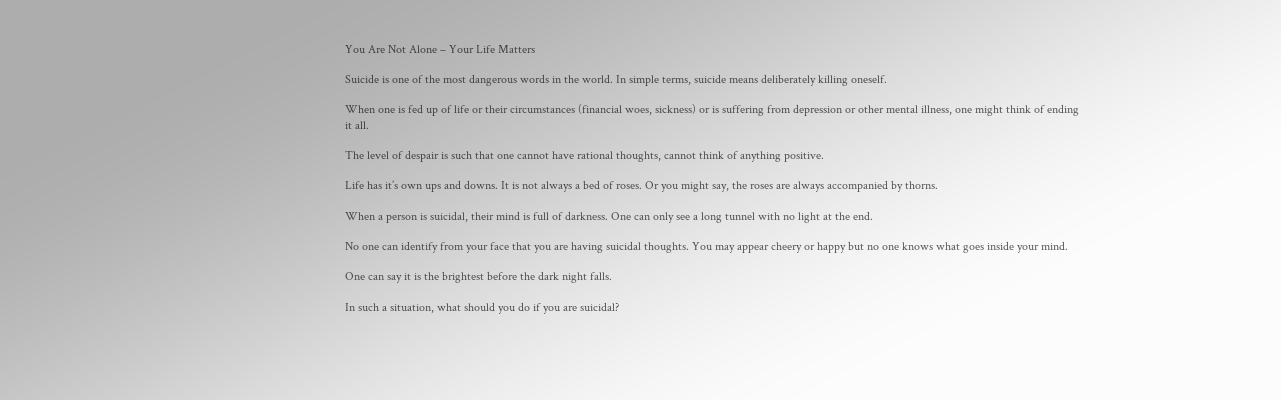You Are Not Alone – Your Life Matters

Suicide is one of the most dangerous words in the world. In simple terms, suicide means deliberately killing oneself.

When one is fed up of life or their circumstances (financial woes, sickness) or is suffering from depression or other mental illness, one might think of ending it all.

The level of despair is such that one cannot have rational thoughts, cannot think of anything positive.

Life has it’s own ups and downs. It is not always a bed of roses. Or you might say, the roses are always accompanied by thorns.

When a person is suicidal, their mind is full of darkness. One can only see a long tunnel with no light at the end.

No one can identify from your face that you are having suicidal thoughts. You may appear cheery or happy but no one knows what goes inside your mind.

One can say it is the brightest before the dark night falls.

In such a situation, what should you do if you are suicidal?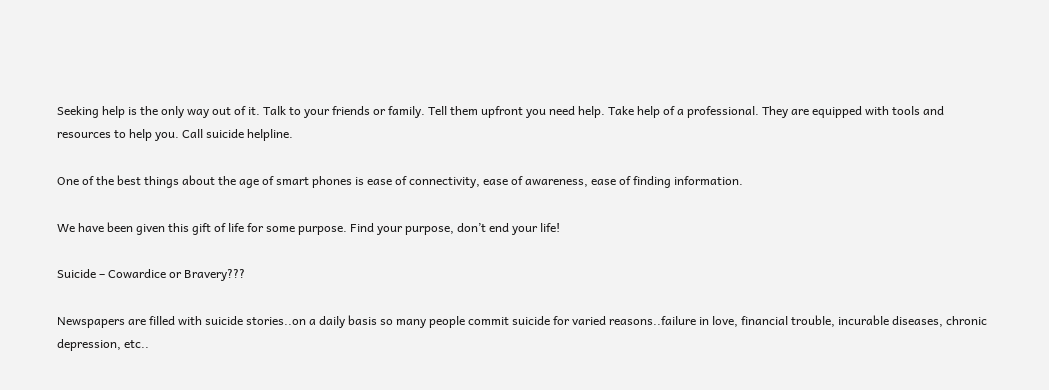Seeking help is the only way out of it. Talk to your friends or family. Tell them upfront you need help. Take help of a professional. They are equipped with tools and resources to help you. Call suicide helpline.

One of the best things about the age of smart phones is ease of connectivity, ease of awareness, ease of finding information.

We have been given this gift of life for some purpose. Find your purpose, don’t end your life!

Suicide – Cowardice or Bravery???

Newspapers are filled with suicide stories..on a daily basis so many people commit suicide for varied reasons..failure in love, financial trouble, incurable diseases, chronic depression, etc..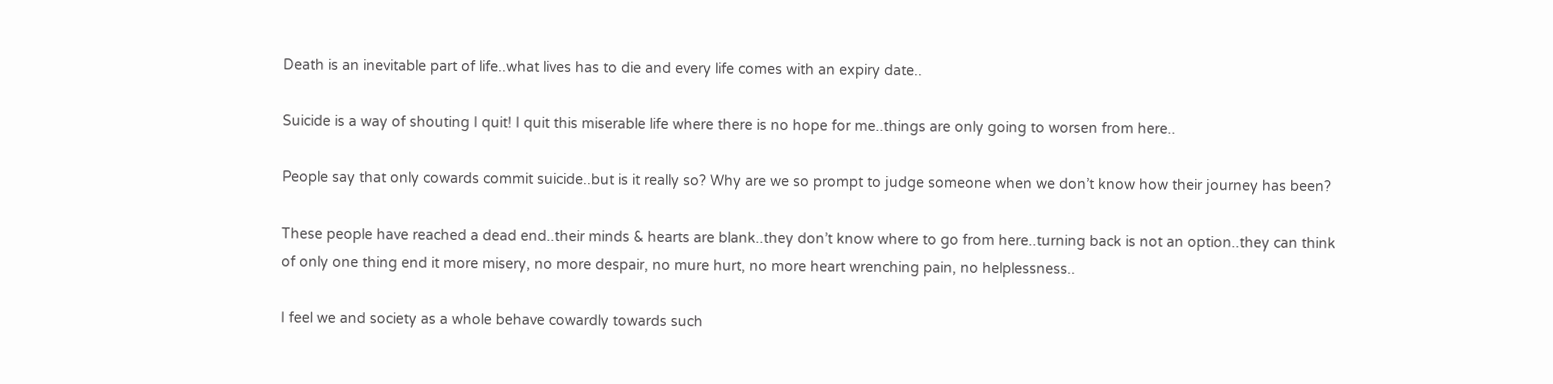Death is an inevitable part of life..what lives has to die and every life comes with an expiry date..

Suicide is a way of shouting I quit! I quit this miserable life where there is no hope for me..things are only going to worsen from here..

People say that only cowards commit suicide..but is it really so? Why are we so prompt to judge someone when we don’t know how their journey has been?

These people have reached a dead end..their minds & hearts are blank..they don’t know where to go from here..turning back is not an option..they can think of only one thing end it more misery, no more despair, no mure hurt, no more heart wrenching pain, no helplessness..

I feel we and society as a whole behave cowardly towards such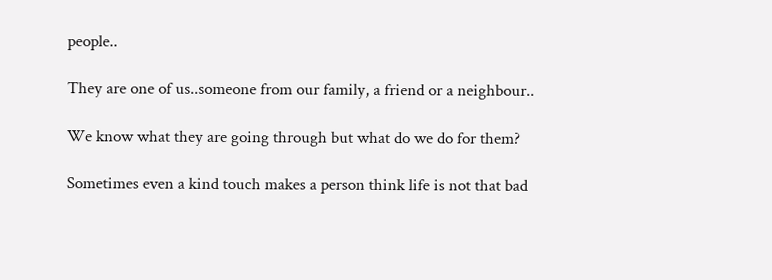people..

They are one of us..someone from our family, a friend or a neighbour..

We know what they are going through but what do we do for them?

Sometimes even a kind touch makes a person think life is not that bad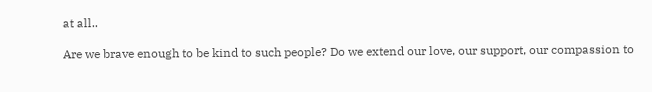at all..

Are we brave enough to be kind to such people? Do we extend our love, our support, our compassion to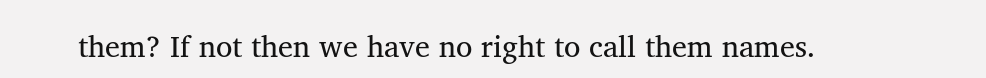them? If not then we have no right to call them names.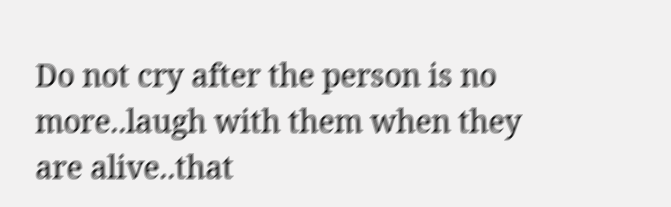Do not cry after the person is no more..laugh with them when they are alive..that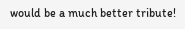would be a much better tribute!